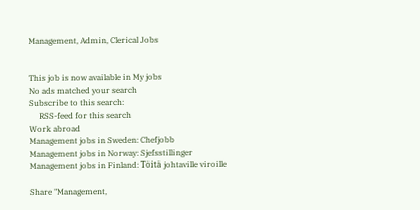Management, Admin, Clerical Jobs


This job is now available in My jobs
No ads matched your search
Subscribe to this search:
     RSS-feed for this search
Work abroad
Management jobs in Sweden: Chefjobb
Management jobs in Norway: Sjefsstillinger
Management jobs in Finland: Töitä johtaville viroille

Share "Management,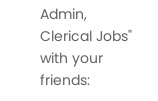Admin, Clerical Jobs" with your friends: